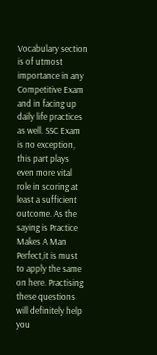Vocabulary section is of utmost importance in any Competitive Exam and in facing up daily life practices as well. SSC Exam is no exception, this part plays even more vital role in scoring at least a sufficient outcome. As the saying is Practice Makes A Man Perfect,it is must to apply the same on here. Practising these questions will definitely help you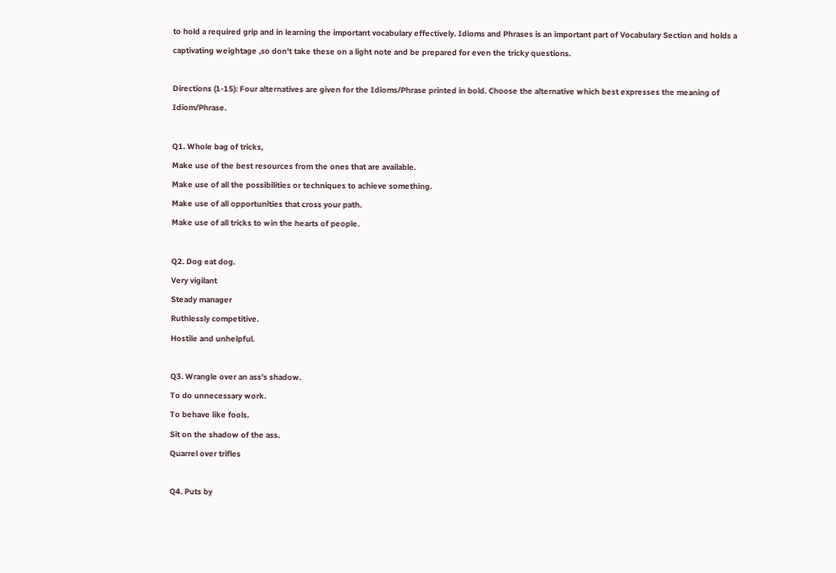to hold a required grip and in learning the important vocabulary effectively. Idioms and Phrases is an important part of Vocabulary Section and holds a captivating weightage ,so don't take these on a light note and be prepared for even the tricky questions.

Directions (1-15): Four alternatives are given for the Idioms/Phrase printed in bold. Choose the alternative which best expresses the meaning of Idiom/Phrase.

Q1. Whole bag of tricks,
Make use of the best resources from the ones that are available.
Make use of all the possibilities or techniques to achieve something.
Make use of all opportunities that cross your path.
Make use of all tricks to win the hearts of people.

Q2. Dog eat dog.
Very vigilant
Steady manager
Ruthlessly competitive.
Hostile and unhelpful.

Q3. Wrangle over an ass’s shadow.
To do unnecessary work.
To behave like fools.
Sit on the shadow of the ass.
Quarrel over trifles

Q4. Puts by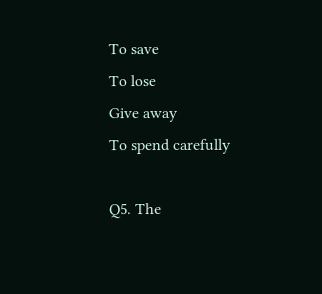To save
To lose
Give away
To spend carefully

Q5. The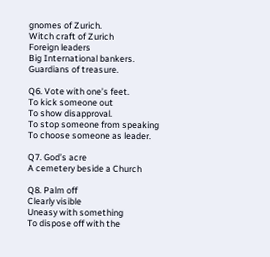gnomes of Zurich.
Witch craft of Zurich
Foreign leaders
Big International bankers.
Guardians of treasure.

Q6. Vote with one’s feet.
To kick someone out
To show disapproval.
To stop someone from speaking
To choose someone as leader.

Q7. God’s acre
A cemetery beside a Church

Q8. Palm off
Clearly visible
Uneasy with something
To dispose off with the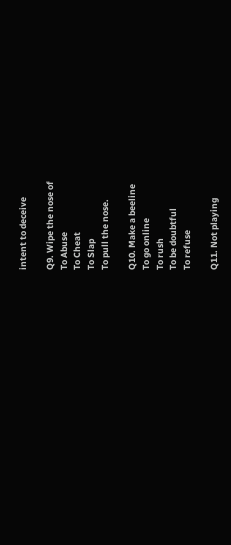intent to deceive

Q9. Wipe the nose of
To Abuse
To Cheat
To Slap
To pull the nose.

Q10. Make a beeline
To go online
To rush
To be doubtful
To refuse

Q11. Not playing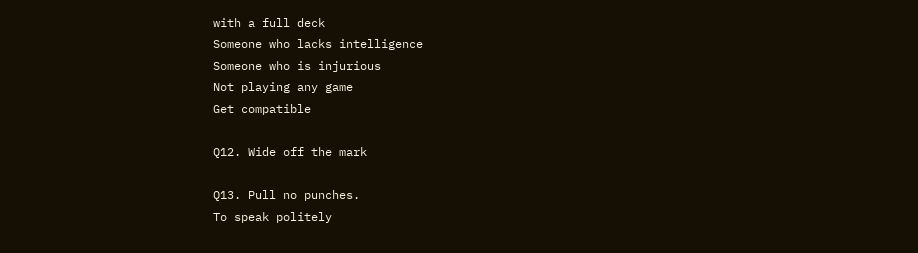with a full deck
Someone who lacks intelligence
Someone who is injurious
Not playing any game
Get compatible

Q12. Wide off the mark

Q13. Pull no punches.
To speak politely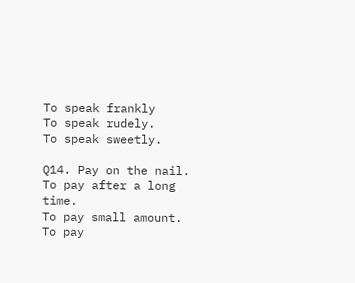To speak frankly
To speak rudely.
To speak sweetly.

Q14. Pay on the nail.
To pay after a long time.
To pay small amount.
To pay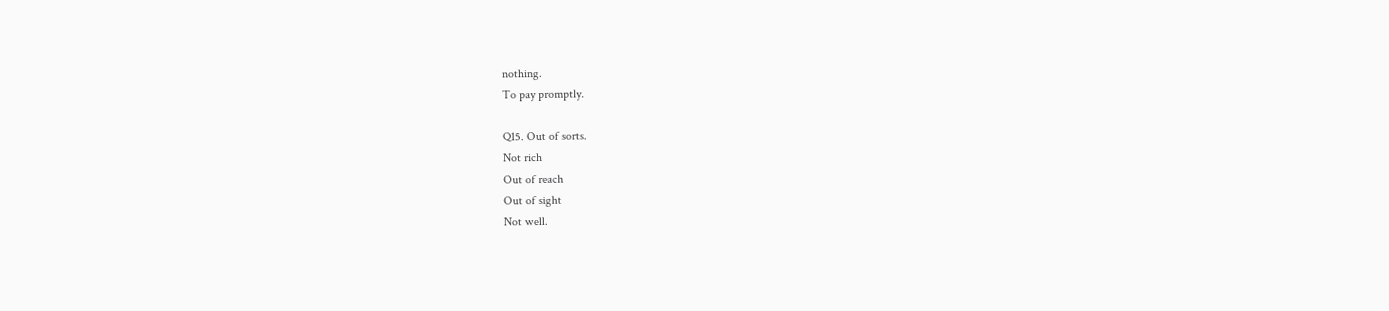nothing.
To pay promptly.

Q15. Out of sorts.
Not rich
Out of reach
Out of sight
Not well.